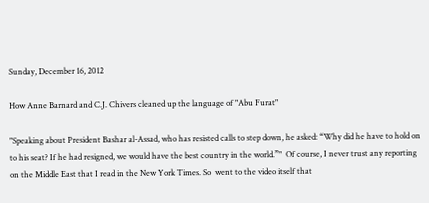Sunday, December 16, 2012

How Anne Barnard and C.J. Chivers cleaned up the language of "Abu Furat"

"Speaking about President Bashar al-Assad, who has resisted calls to step down, he asked: “Why did he have to hold on to his seat? If he had resigned, we would have the best country in the world.”"  Of course, I never trust any reporting on the Middle East that I read in the New York Times. So  went to the video itself that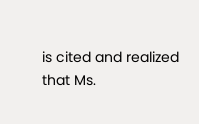is cited and realized that Ms.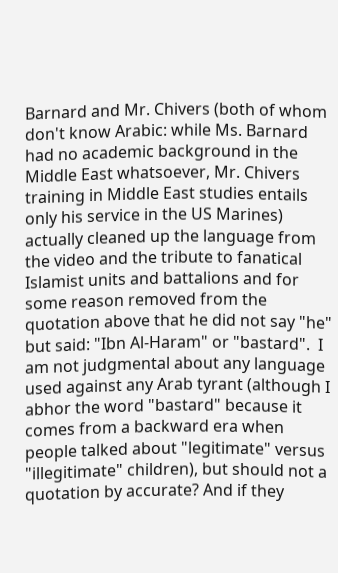Barnard and Mr. Chivers (both of whom don't know Arabic: while Ms. Barnard had no academic background in the Middle East whatsoever, Mr. Chivers training in Middle East studies entails only his service in the US Marines) actually cleaned up the language from the video and the tribute to fanatical Islamist units and battalions and for some reason removed from the quotation above that he did not say "he" but said: "Ibn Al-Haram" or "bastard".  I am not judgmental about any language used against any Arab tyrant (although I abhor the word "bastard" because it comes from a backward era when people talked about "legitimate" versus "illegitimate" children), but should not a quotation by accurate? And if they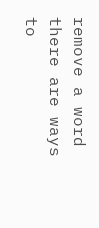remove a word there are ways to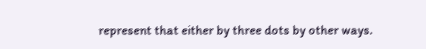represent that either by three dots by other ways.